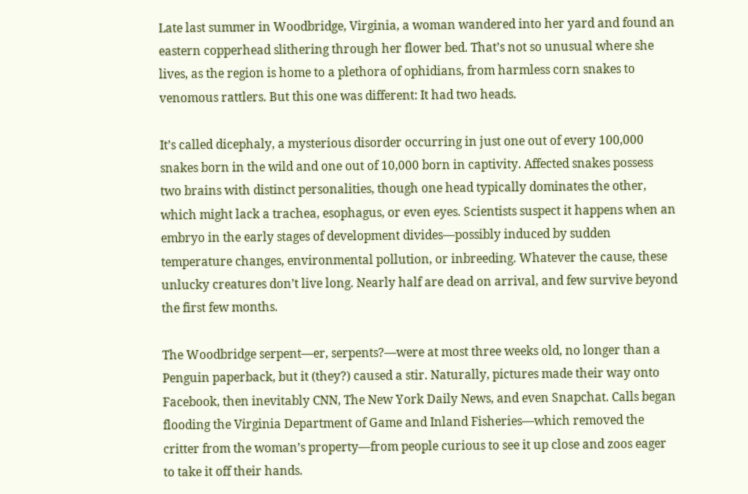Late last summer in Woodbridge, Virginia, a woman wandered into her yard and found an eastern copperhead slithering through her flower bed. That’s not so unusual where she lives, as the region is home to a plethora of ophidians, from harmless corn snakes to venomous rattlers. But this one was different: It had two heads.

It’s called dicephaly, a mysterious disorder occurring in just one out of every 100,000 snakes born in the wild and one out of 10,000 born in captivity. Affected snakes possess two brains with distinct personalities, though one head typically dominates the other, which might lack a trachea, esophagus, or even eyes. Scientists suspect it happens when an embryo in the early stages of development divides—possibly induced by sudden temperature changes, environmental pollution, or inbreeding. Whatever the cause, these unlucky creatures don’t live long. Nearly half are dead on arrival, and few survive beyond the first few months.

The Woodbridge serpent—er, serpents?—were at most three weeks old, no longer than a Penguin paperback, but it (they?) caused a stir. Naturally, pictures made their way onto Facebook, then inevitably CNN, The New York Daily News, and even Snapchat. Calls began flooding the Virginia Department of Game and Inland Fisheries—which removed the critter from the woman’s property—from people curious to see it up close and zoos eager to take it off their hands.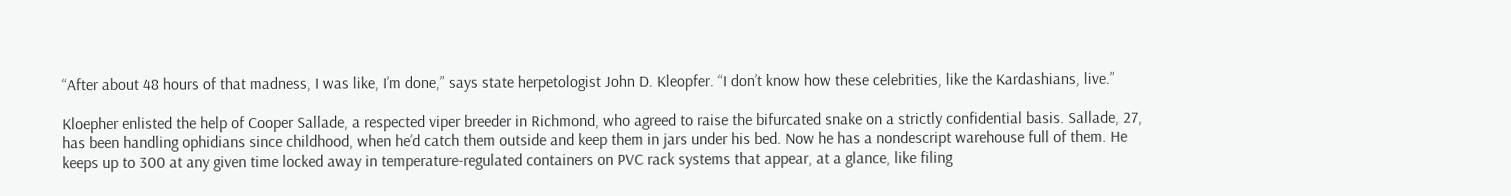“After about 48 hours of that madness, I was like, I’m done,” says state herpetologist John D. Kleopfer. “I don’t know how these celebrities, like the Kardashians, live.”

Kloepher enlisted the help of Cooper Sallade, a respected viper breeder in Richmond, who agreed to raise the bifurcated snake on a strictly confidential basis. Sallade, 27, has been handling ophidians since childhood, when he’d catch them outside and keep them in jars under his bed. Now he has a nondescript warehouse full of them. He keeps up to 300 at any given time locked away in temperature-regulated containers on PVC rack systems that appear, at a glance, like filing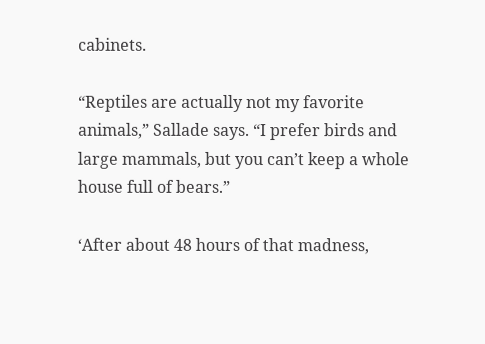cabinets.

“Reptiles are actually not my favorite animals,” Sallade says. “I prefer birds and large mammals, but you can’t keep a whole house full of bears.”

‘After about 48 hours of that madness,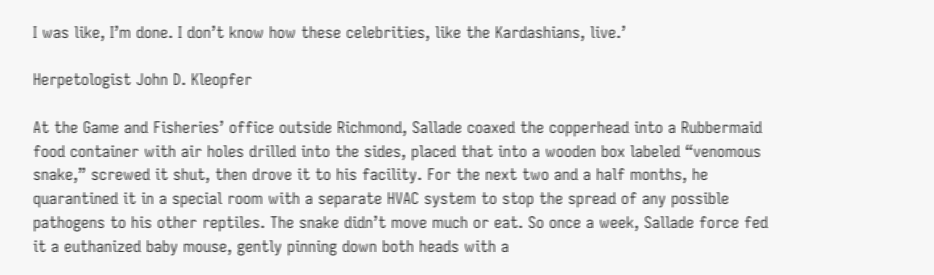I was like, I’m done. I don’t know how these celebrities, like the Kardashians, live.’

Herpetologist John D. Kleopfer

At the Game and Fisheries’ office outside Richmond, Sallade coaxed the copperhead into a Rubbermaid food container with air holes drilled into the sides, placed that into a wooden box labeled “venomous snake,” screwed it shut, then drove it to his facility. For the next two and a half months, he quarantined it in a special room with a separate HVAC system to stop the spread of any possible pathogens to his other reptiles. The snake didn’t move much or eat. So once a week, Sallade force fed it a euthanized baby mouse, gently pinning down both heads with a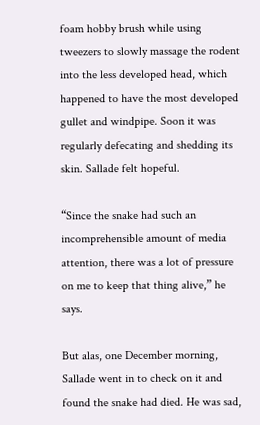foam hobby brush while using tweezers to slowly massage the rodent into the less developed head, which happened to have the most developed gullet and windpipe. Soon it was regularly defecating and shedding its skin. Sallade felt hopeful.

“Since the snake had such an incomprehensible amount of media attention, there was a lot of pressure on me to keep that thing alive,” he says.

But alas, one December morning, Sallade went in to check on it and found the snake had died. He was sad,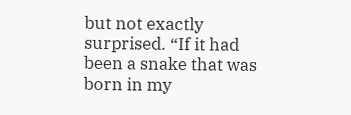but not exactly surprised. “If it had been a snake that was born in my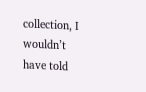collection, I wouldn’t have told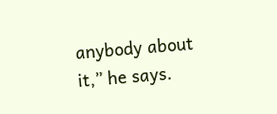anybody about it,” he says.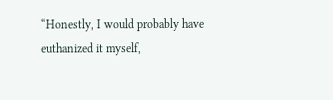“Honestly, I would probably have euthanized it myself,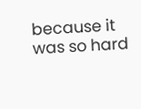because it was so hard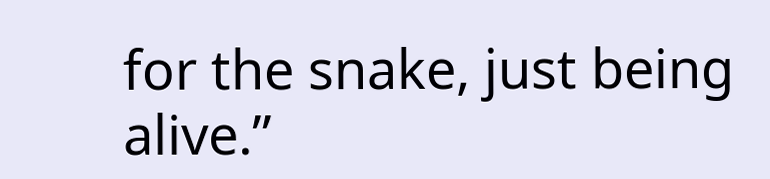for the snake, just being alive.”